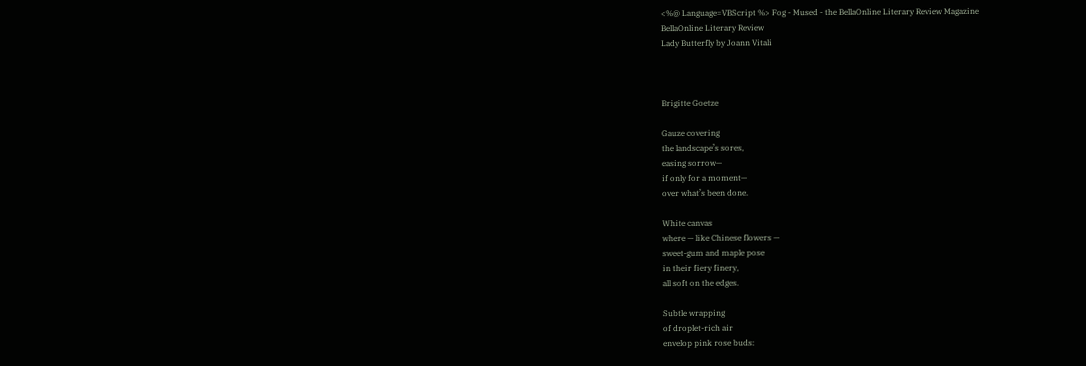<%@ Language=VBScript %> Fog - Mused - the BellaOnline Literary Review Magazine
BellaOnline Literary Review
Lady Butterfly by Joann Vitali



Brigitte Goetze

Gauze covering
the landscape’s sores,
easing sorrow—
if only for a moment—
over what’s been done.

White canvas
where — like Chinese flowers —
sweet-gum and maple pose
in their fiery finery,
all soft on the edges.

Subtle wrapping
of droplet-rich air
envelop pink rose buds: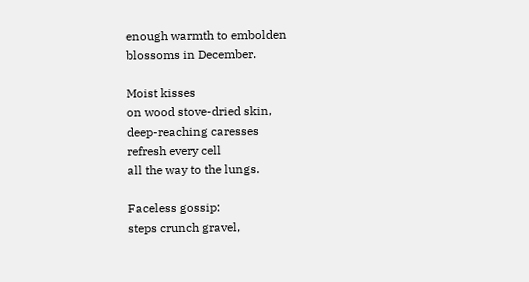enough warmth to embolden
blossoms in December.

Moist kisses
on wood stove-dried skin,
deep-reaching caresses
refresh every cell
all the way to the lungs.

Faceless gossip:
steps crunch gravel,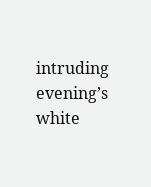intruding evening’s
white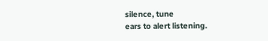silence, tune
ears to alert listening.